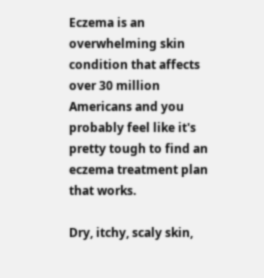Eczema is an overwhelming skin condition that affects over 30 million Americans and you probably feel like it's pretty tough to find an eczema treatment plan that works.

Dry, itchy, scaly skin,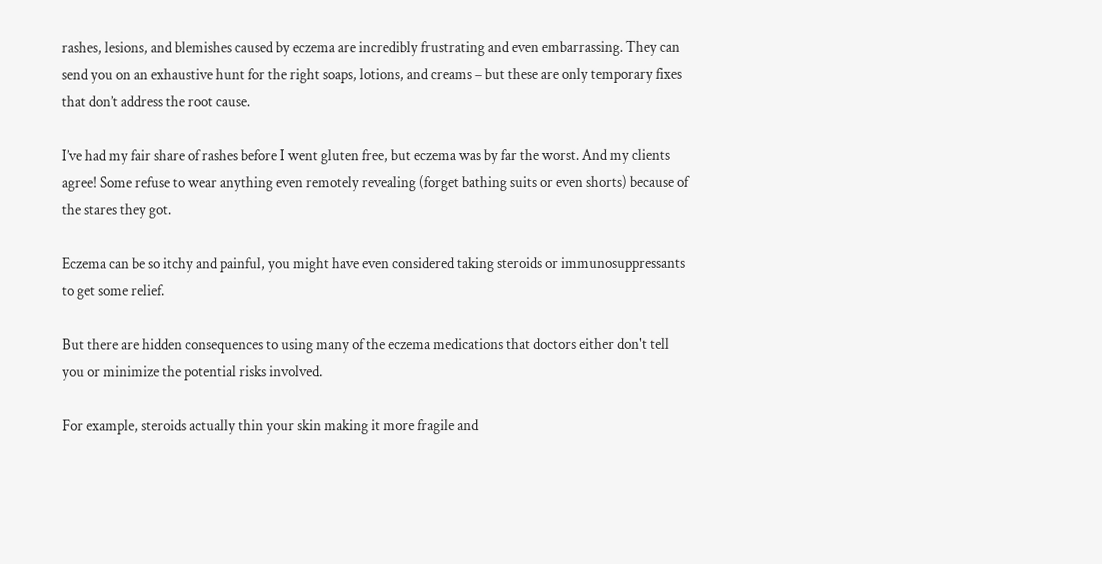rashes, lesions, and blemishes caused by eczema are incredibly frustrating and even embarrassing. They can send you on an exhaustive hunt for the right soaps, lotions, and creams – but these are only temporary fixes that don’t address the root cause.

I’ve had my fair share of rashes before I went gluten free, but eczema was by far the worst. And my clients agree! Some refuse to wear anything even remotely revealing (forget bathing suits or even shorts) because of the stares they got.

Eczema can be so itchy and painful, you might have even considered taking steroids or immunosuppressants to get some relief.

But there are hidden consequences to using many of the eczema medications that doctors either don't tell you or minimize the potential risks involved.

For example, steroids actually thin your skin making it more fragile and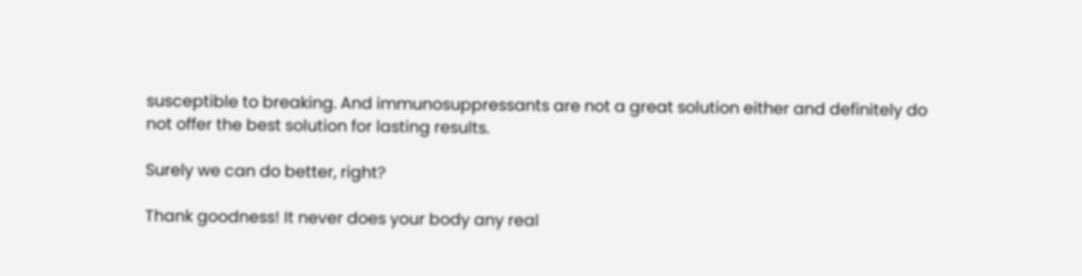susceptible to breaking. And immunosuppressants are not a great solution either and definitely do not offer the best solution for lasting results.

Surely we can do better, right?

Thank goodness! It never does your body any real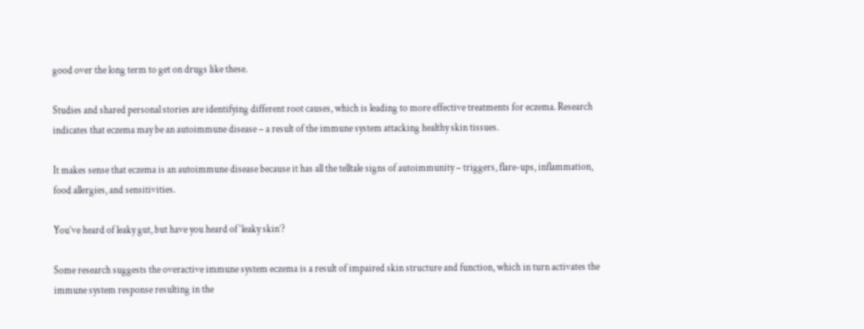good over the long term to get on drugs like these.

Studies and shared personal stories are identifying different root causes, which is leading to more effective treatments for eczema. Research indicates that eczema may be an autoimmune disease – a result of the immune system attacking healthy skin tissues.

It makes sense that eczema is an autoimmune disease because it has all the telltale signs of autoimmunity – triggers, flare-ups, inflammation, food allergies, and sensitivities.

You’ve heard of leaky gut, but have you heard of ‘leaky skin’?

Some research suggests the overactive immune system eczema is a result of impaired skin structure and function, which in turn activates the immune system response resulting in the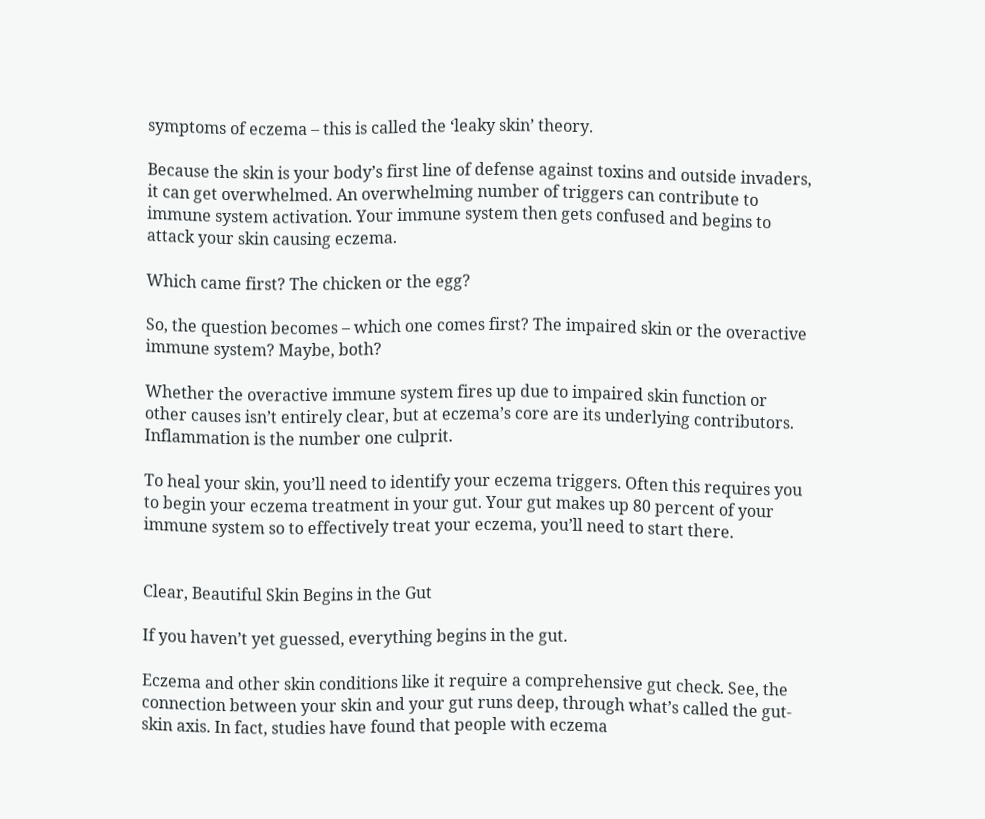symptoms of eczema – this is called the ‘leaky skin’ theory.

Because the skin is your body’s first line of defense against toxins and outside invaders, it can get overwhelmed. An overwhelming number of triggers can contribute to immune system activation. Your immune system then gets confused and begins to attack your skin causing eczema.

Which came first? The chicken or the egg?

So, the question becomes – which one comes first? The impaired skin or the overactive immune system? Maybe, both?

Whether the overactive immune system fires up due to impaired skin function or other causes isn’t entirely clear, but at eczema’s core are its underlying contributors. Inflammation is the number one culprit.

To heal your skin, you’ll need to identify your eczema triggers. Often this requires you to begin your eczema treatment in your gut. Your gut makes up 80 percent of your immune system so to effectively treat your eczema, you’ll need to start there.


Clear, Beautiful Skin Begins in the Gut

If you haven’t yet guessed, everything begins in the gut.

Eczema and other skin conditions like it require a comprehensive gut check. See, the connection between your skin and your gut runs deep, through what’s called the gut-skin axis. In fact, studies have found that people with eczema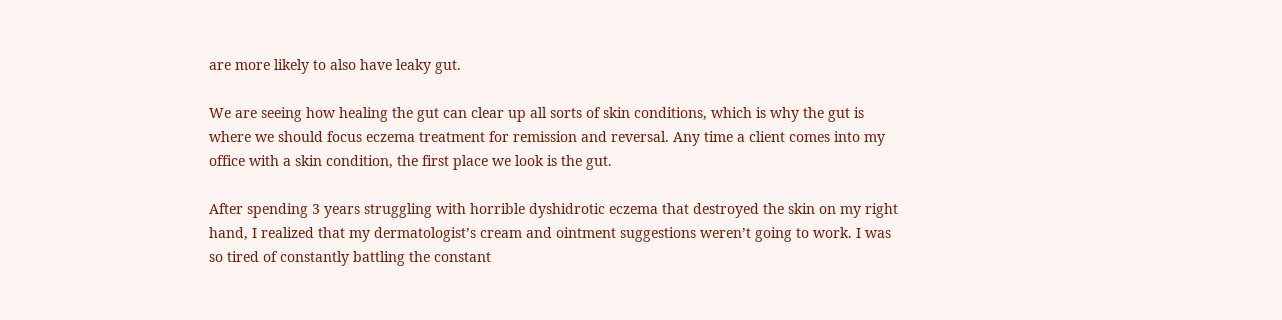are more likely to also have leaky gut.

We are seeing how healing the gut can clear up all sorts of skin conditions, which is why the gut is where we should focus eczema treatment for remission and reversal. Any time a client comes into my office with a skin condition, the first place we look is the gut.

After spending 3 years struggling with horrible dyshidrotic eczema that destroyed the skin on my right hand, I realized that my dermatologist’s cream and ointment suggestions weren’t going to work. I was so tired of constantly battling the constant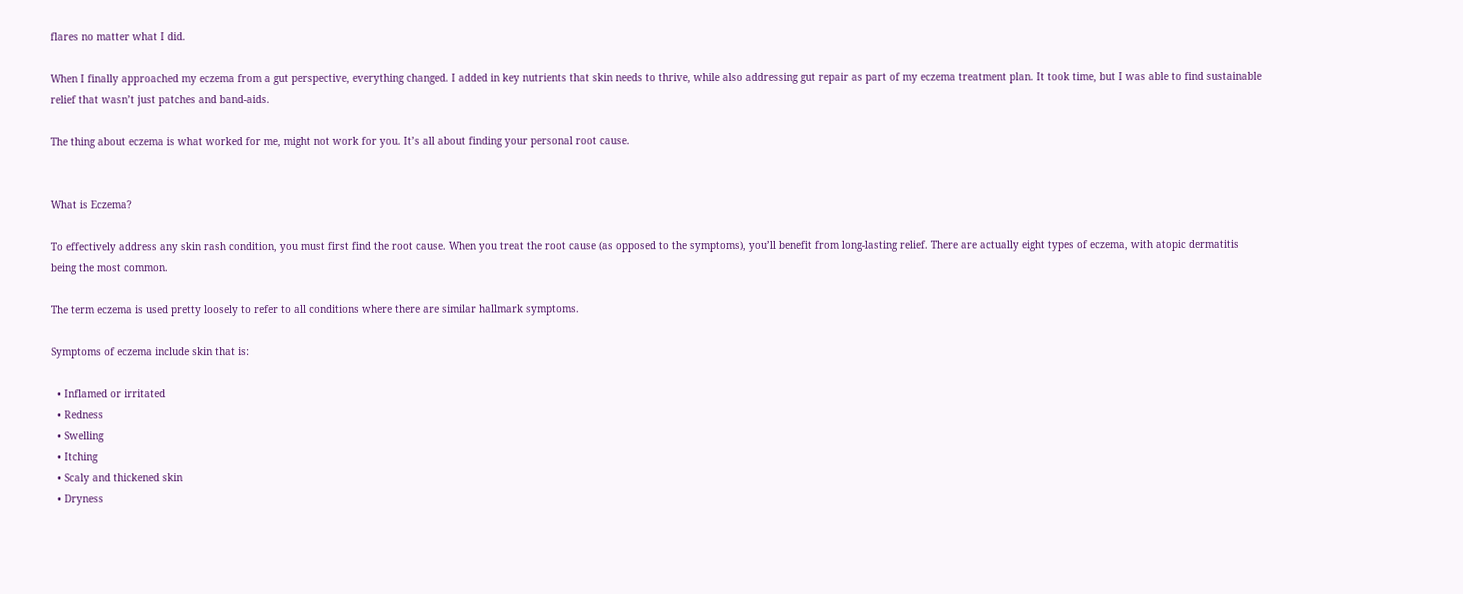flares no matter what I did.

When I finally approached my eczema from a gut perspective, everything changed. I added in key nutrients that skin needs to thrive, while also addressing gut repair as part of my eczema treatment plan. It took time, but I was able to find sustainable relief that wasn’t just patches and band-aids.

The thing about eczema is what worked for me, might not work for you. It’s all about finding your personal root cause.


What is Eczema?

To effectively address any skin rash condition, you must first find the root cause. When you treat the root cause (as opposed to the symptoms), you’ll benefit from long-lasting relief. There are actually eight types of eczema, with atopic dermatitis being the most common.

The term eczema is used pretty loosely to refer to all conditions where there are similar hallmark symptoms.

Symptoms of eczema include skin that is:

  • Inflamed or irritated
  • Redness
  • Swelling
  • Itching
  • Scaly and thickened skin
  • Dryness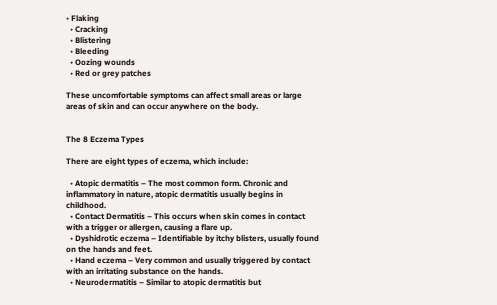• Flaking
  • Cracking
  • Blistering
  • Bleeding
  • Oozing wounds
  • Red or grey patches

These uncomfortable symptoms can affect small areas or large areas of skin and can occur anywhere on the body.


The 8 Eczema Types

There are eight types of eczema, which include:

  • Atopic dermatitis – The most common form. Chronic and inflammatory in nature, atopic dermatitis usually begins in childhood.
  • Contact Dermatitis – This occurs when skin comes in contact with a trigger or allergen, causing a flare up.
  • Dyshidrotic eczema – Identifiable by itchy blisters, usually found on the hands and feet.
  • Hand eczema – Very common and usually triggered by contact with an irritating substance on the hands.
  • Neurodermatitis – Similar to atopic dermatitis but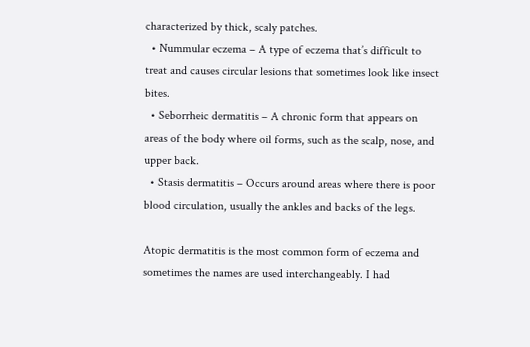characterized by thick, scaly patches.
  • Nummular eczema – A type of eczema that’s difficult to treat and causes circular lesions that sometimes look like insect bites.
  • Seborrheic dermatitis – A chronic form that appears on areas of the body where oil forms, such as the scalp, nose, and upper back.
  • Stasis dermatitis – Occurs around areas where there is poor blood circulation, usually the ankles and backs of the legs.

Atopic dermatitis is the most common form of eczema and sometimes the names are used interchangeably. I had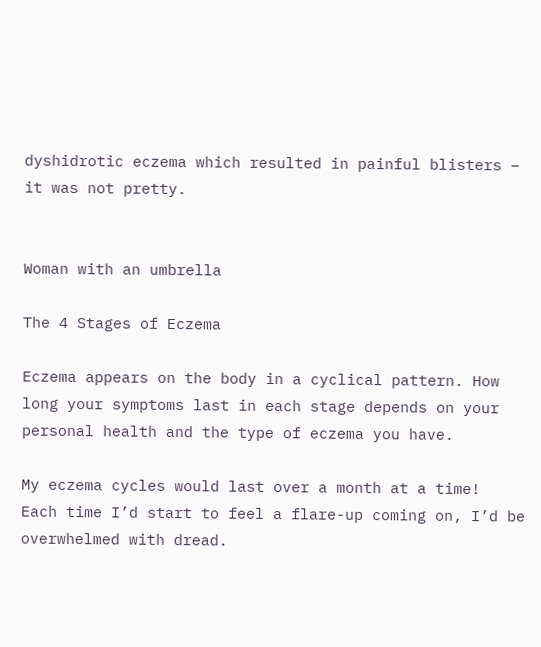dyshidrotic eczema which resulted in painful blisters – it was not pretty.


Woman with an umbrella

The 4 Stages of Eczema

Eczema appears on the body in a cyclical pattern. How long your symptoms last in each stage depends on your personal health and the type of eczema you have.

My eczema cycles would last over a month at a time!  Each time I’d start to feel a flare-up coming on, I’d be overwhelmed with dread.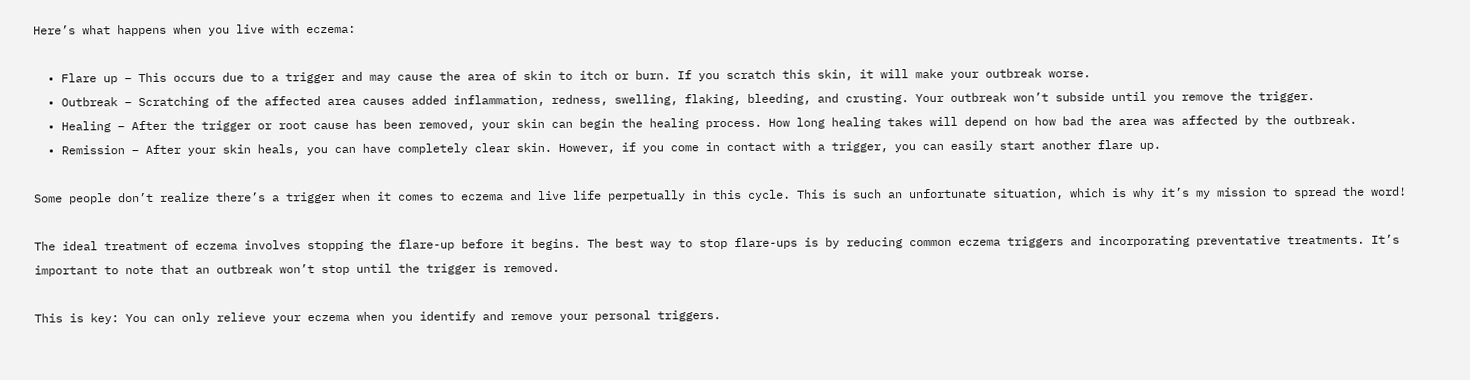Here’s what happens when you live with eczema:

  • Flare up – This occurs due to a trigger and may cause the area of skin to itch or burn. If you scratch this skin, it will make your outbreak worse.
  • Outbreak – Scratching of the affected area causes added inflammation, redness, swelling, flaking, bleeding, and crusting. Your outbreak won’t subside until you remove the trigger.
  • Healing – After the trigger or root cause has been removed, your skin can begin the healing process. How long healing takes will depend on how bad the area was affected by the outbreak.
  • Remission – After your skin heals, you can have completely clear skin. However, if you come in contact with a trigger, you can easily start another flare up.

Some people don’t realize there’s a trigger when it comes to eczema and live life perpetually in this cycle. This is such an unfortunate situation, which is why it’s my mission to spread the word!

The ideal treatment of eczema involves stopping the flare-up before it begins. The best way to stop flare-ups is by reducing common eczema triggers and incorporating preventative treatments. It’s important to note that an outbreak won’t stop until the trigger is removed.

This is key: You can only relieve your eczema when you identify and remove your personal triggers.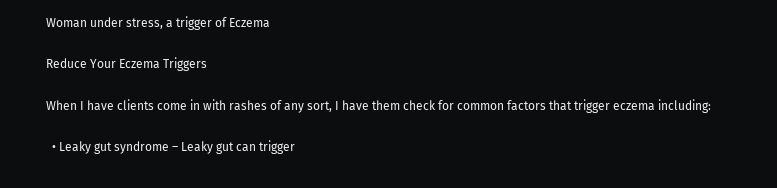Woman under stress, a trigger of Eczema

Reduce Your Eczema Triggers

When I have clients come in with rashes of any sort, I have them check for common factors that trigger eczema including:

  • Leaky gut syndrome – Leaky gut can trigger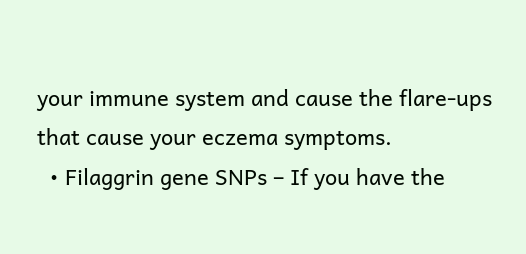your immune system and cause the flare-ups that cause your eczema symptoms.
  • Filaggrin gene SNPs – If you have the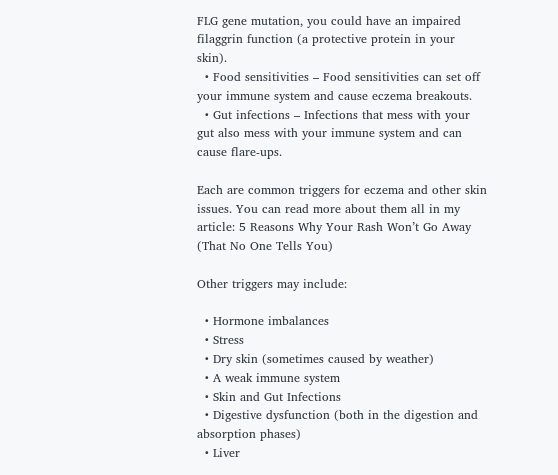FLG gene mutation, you could have an impaired filaggrin function (a protective protein in your skin).
  • Food sensitivities – Food sensitivities can set off your immune system and cause eczema breakouts.
  • Gut infections – Infections that mess with your gut also mess with your immune system and can cause flare-ups.

Each are common triggers for eczema and other skin issues. You can read more about them all in my article: 5 Reasons Why Your Rash Won’t Go Away (That No One Tells You)

Other triggers may include:

  • Hormone imbalances
  • Stress
  • Dry skin (sometimes caused by weather)
  • A weak immune system
  • Skin and Gut Infections
  • Digestive dysfunction (both in the digestion and absorption phases)
  • Liver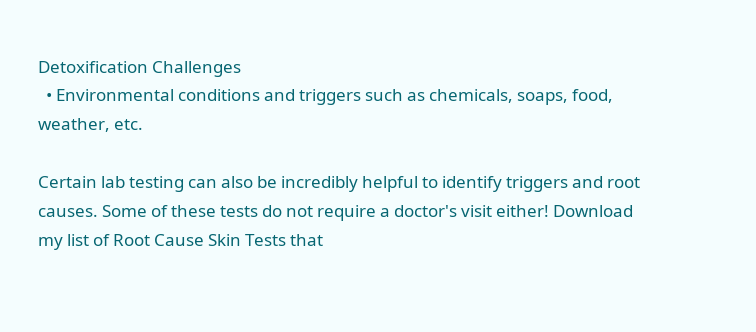Detoxification Challenges
  • Environmental conditions and triggers such as chemicals, soaps, food, weather, etc.

Certain lab testing can also be incredibly helpful to identify triggers and root causes. Some of these tests do not require a doctor's visit either! Download my list of Root Cause Skin Tests that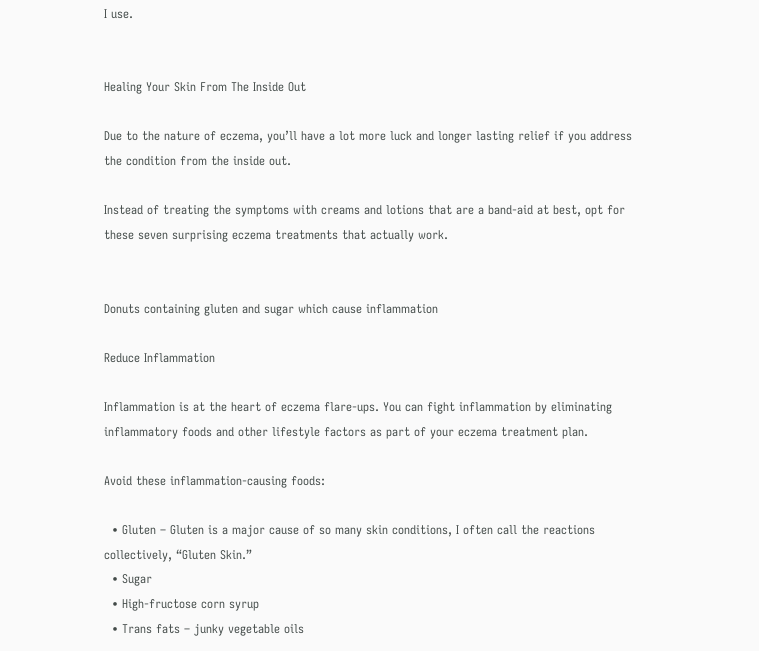I use.


Healing Your Skin From The Inside Out

Due to the nature of eczema, you’ll have a lot more luck and longer lasting relief if you address the condition from the inside out.

Instead of treating the symptoms with creams and lotions that are a band-aid at best, opt for these seven surprising eczema treatments that actually work.


Donuts containing gluten and sugar which cause inflammation

Reduce Inflammation

Inflammation is at the heart of eczema flare-ups. You can fight inflammation by eliminating inflammatory foods and other lifestyle factors as part of your eczema treatment plan.

Avoid these inflammation-causing foods:

  • Gluten – Gluten is a major cause of so many skin conditions, I often call the reactions collectively, “Gluten Skin.”
  • Sugar
  • High-fructose corn syrup
  • Trans fats – junky vegetable oils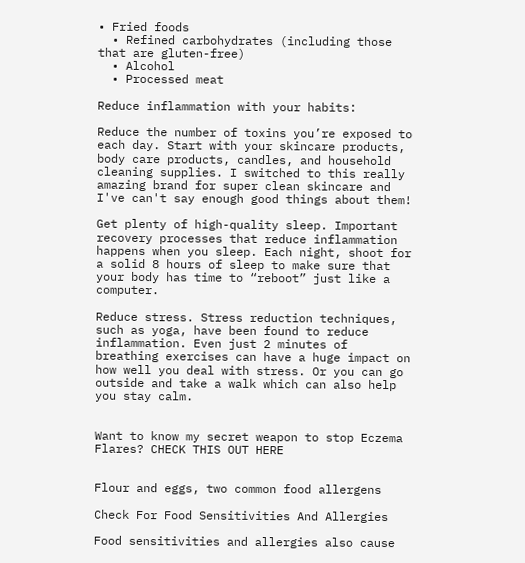• Fried foods
  • Refined carbohydrates (including those that are gluten-free)
  • Alcohol
  • Processed meat

Reduce inflammation with your habits:

Reduce the number of toxins you’re exposed to each day. Start with your skincare products, body care products, candles, and household cleaning supplies. I switched to this really amazing brand for super clean skincare and I've can't say enough good things about them!

Get plenty of high-quality sleep. Important recovery processes that reduce inflammation happens when you sleep. Each night, shoot for a solid 8 hours of sleep to make sure that your body has time to “reboot” just like a computer.

Reduce stress. Stress reduction techniques, such as yoga, have been found to reduce inflammation. Even just 2 minutes of breathing exercises can have a huge impact on how well you deal with stress. Or you can go outside and take a walk which can also help you stay calm.


Want to know my secret weapon to stop Eczema Flares? CHECK THIS OUT HERE


Flour and eggs, two common food allergens

Check For Food Sensitivities And Allergies

Food sensitivities and allergies also cause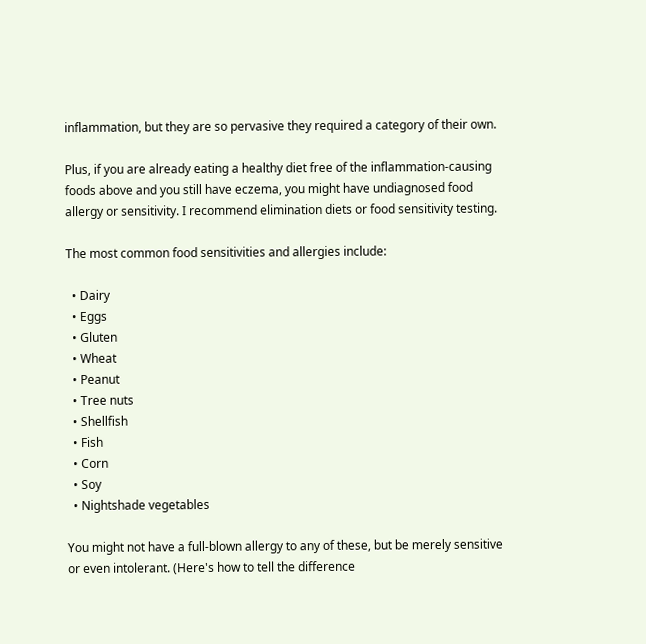inflammation, but they are so pervasive they required a category of their own.

Plus, if you are already eating a healthy diet free of the inflammation-causing foods above and you still have eczema, you might have undiagnosed food allergy or sensitivity. I recommend elimination diets or food sensitivity testing.

The most common food sensitivities and allergies include:

  • Dairy
  • Eggs
  • Gluten
  • Wheat
  • Peanut
  • Tree nuts
  • Shellfish
  • Fish
  • Corn
  • Soy
  • Nightshade vegetables

You might not have a full-blown allergy to any of these, but be merely sensitive or even intolerant. (Here's how to tell the difference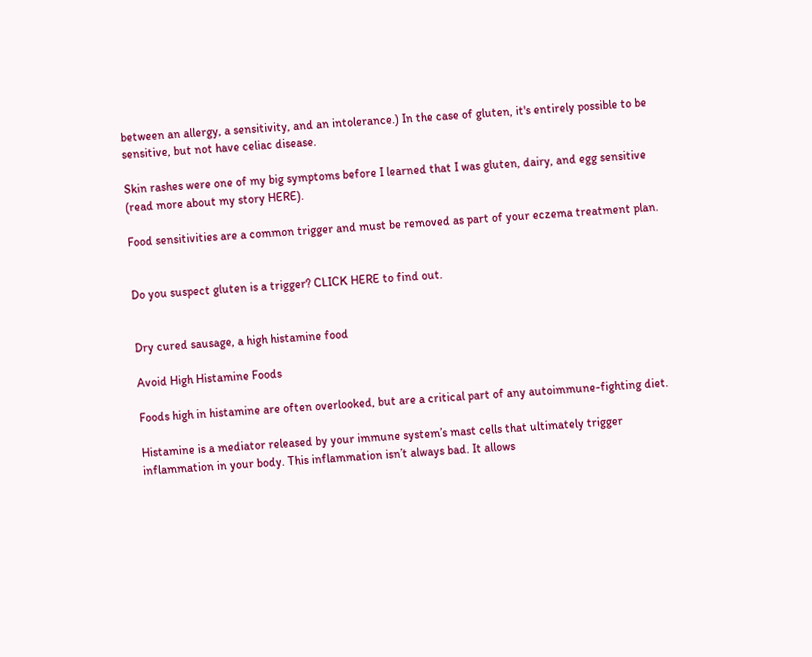between an allergy, a sensitivity, and an intolerance.) In the case of gluten, it's entirely possible to be sensitive, but not have celiac disease.

Skin rashes were one of my big symptoms before I learned that I was gluten, dairy, and egg sensitive (read more about my story HERE).

Food sensitivities are a common trigger and must be removed as part of your eczema treatment plan.


Do you suspect gluten is a trigger? CLICK HERE to find out.


Dry cured sausage, a high histamine food

Avoid High Histamine Foods

Foods high in histamine are often overlooked, but are a critical part of any autoimmune-fighting diet.

Histamine is a mediator released by your immune system’s mast cells that ultimately trigger inflammation in your body. This inflammation isn’t always bad. It allows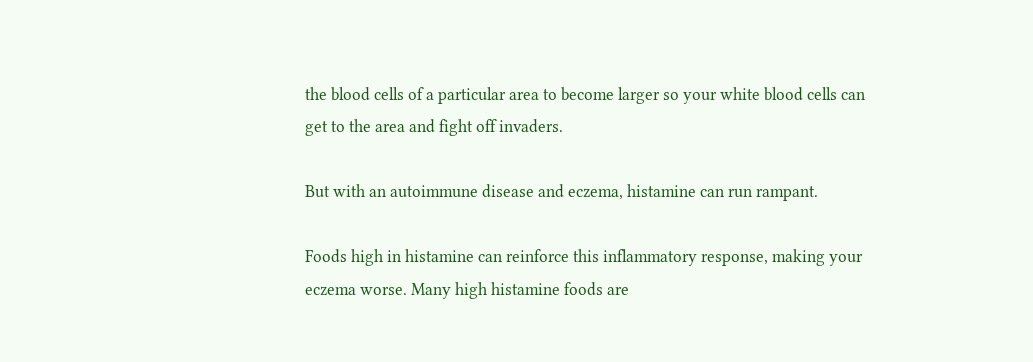the blood cells of a particular area to become larger so your white blood cells can get to the area and fight off invaders.

But with an autoimmune disease and eczema, histamine can run rampant.

Foods high in histamine can reinforce this inflammatory response, making your eczema worse. Many high histamine foods are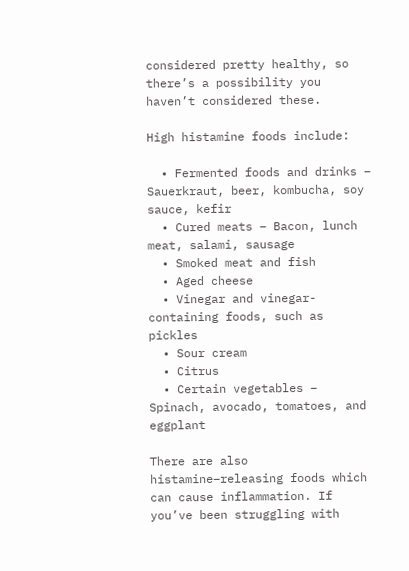considered pretty healthy, so there’s a possibility you haven’t considered these.

High histamine foods include:

  • Fermented foods and drinks – Sauerkraut, beer, kombucha, soy sauce, kefir
  • Cured meats – Bacon, lunch meat, salami, sausage
  • Smoked meat and fish
  • Aged cheese
  • Vinegar and vinegar-containing foods, such as pickles
  • Sour cream
  • Citrus
  • Certain vegetables – Spinach, avocado, tomatoes, and eggplant

There are also histamine–releasing foods which can cause inflammation. If you’ve been struggling with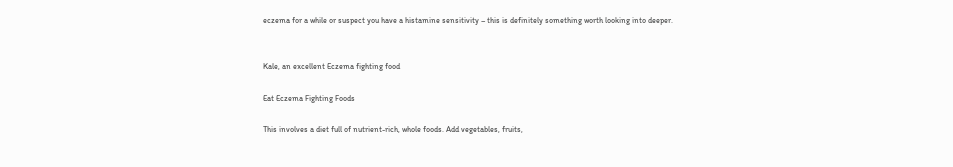eczema for a while or suspect you have a histamine sensitivity – this is definitely something worth looking into deeper.


Kale, an excellent Eczema fighting food

Eat Eczema Fighting Foods

This involves a diet full of nutrient-rich, whole foods. Add vegetables, fruits,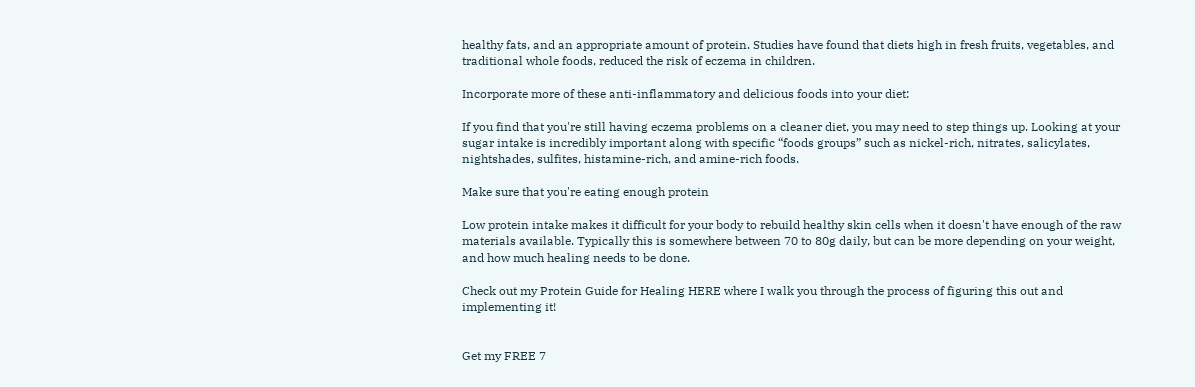healthy fats, and an appropriate amount of protein. Studies have found that diets high in fresh fruits, vegetables, and traditional whole foods, reduced the risk of eczema in children.

Incorporate more of these anti-inflammatory and delicious foods into your diet:

If you find that you're still having eczema problems on a cleaner diet, you may need to step things up. Looking at your sugar intake is incredibly important along with specific “foods groups” such as nickel-rich, nitrates, salicylates, nightshades, sulfites, histamine-rich, and amine-rich foods.

Make sure that you're eating enough protein

Low protein intake makes it difficult for your body to rebuild healthy skin cells when it doesn't have enough of the raw materials available. Typically this is somewhere between 70 to 80g daily, but can be more depending on your weight, and how much healing needs to be done.

Check out my Protein Guide for Healing HERE where I walk you through the process of figuring this out and implementing it!


Get my FREE 7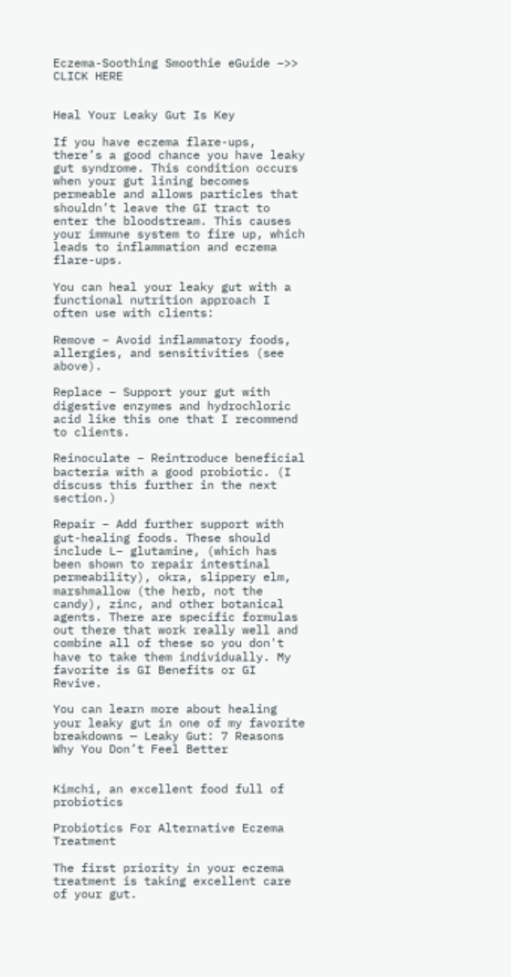Eczema-Soothing Smoothie eGuide –>> CLICK HERE


Heal Your Leaky Gut Is Key

If you have eczema flare-ups, there’s a good chance you have leaky gut syndrome. This condition occurs when your gut lining becomes permeable and allows particles that shouldn’t leave the GI tract to enter the bloodstream. This causes your immune system to fire up, which leads to inflammation and eczema flare-ups.

You can heal your leaky gut with a functional nutrition approach I often use with clients:

Remove – Avoid inflammatory foods, allergies, and sensitivities (see above).

Replace – Support your gut with digestive enzymes and hydrochloric acid like this one that I recommend to clients.

Reinoculate – Reintroduce beneficial bacteria with a good probiotic. (I discuss this further in the next section.)

Repair – Add further support with gut-healing foods. These should include L– glutamine, (which has been shown to repair intestinal permeability), okra, slippery elm, marshmallow (the herb, not the candy), zinc, and other botanical agents. There are specific formulas out there that work really well and combine all of these so you don't have to take them individually. My favorite is GI Benefits or GI Revive.

You can learn more about healing your leaky gut in one of my favorite breakdowns — Leaky Gut: 7 Reasons Why You Don’t Feel Better


Kimchi, an excellent food full of probiotics

Probiotics For Alternative Eczema Treatment

The first priority in your eczema treatment is taking excellent care of your gut.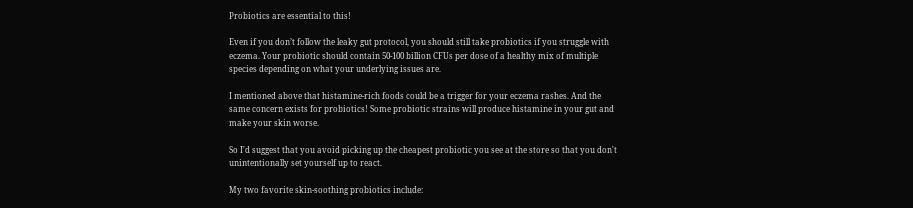Probiotics are essential to this!

Even if you don’t follow the leaky gut protocol, you should still take probiotics if you struggle with eczema. Your probiotic should contain 50-100 billion CFUs per dose of a healthy mix of multiple species depending on what your underlying issues are.

I mentioned above that histamine-rich foods could be a trigger for your eczema rashes. And the same concern exists for probiotics! Some probiotic strains will produce histamine in your gut and make your skin worse.

So I'd suggest that you avoid picking up the cheapest probiotic you see at the store so that you don't unintentionally set yourself up to react.

My two favorite skin-soothing probiotics include: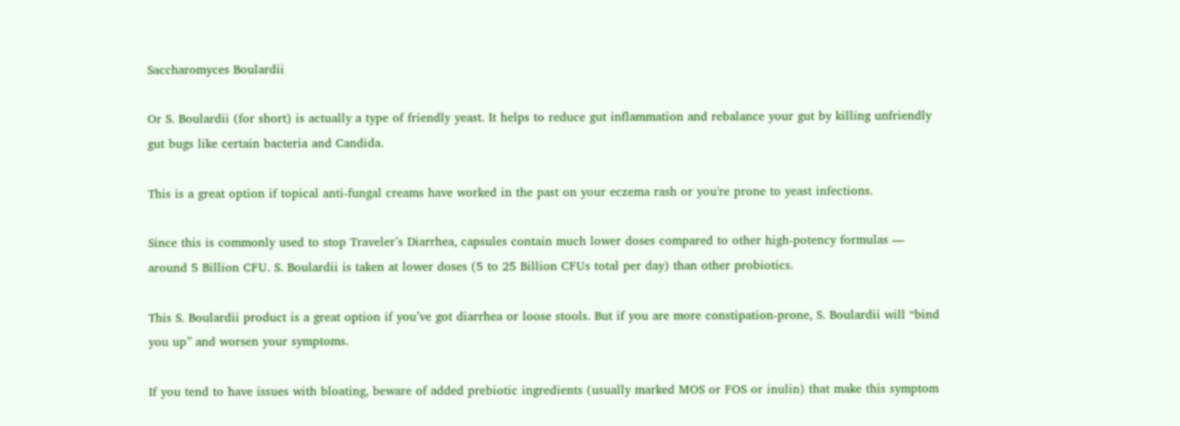Saccharomyces Boulardii

Or S. Boulardii (for short) is actually a type of friendly yeast. It helps to reduce gut inflammation and rebalance your gut by killing unfriendly gut bugs like certain bacteria and Candida.

This is a great option if topical anti-fungal creams have worked in the past on your eczema rash or you're prone to yeast infections.

Since this is commonly used to stop Traveler’s Diarrhea, capsules contain much lower doses compared to other high-potency formulas — around 5 Billion CFU. S. Boulardii is taken at lower doses (5 to 25 Billion CFUs total per day) than other probiotics.

This S. Boulardii product is a great option if you’ve got diarrhea or loose stools. But if you are more constipation-prone, S. Boulardii will “bind you up” and worsen your symptoms.

If you tend to have issues with bloating, beware of added prebiotic ingredients (usually marked MOS or FOS or inulin) that make this symptom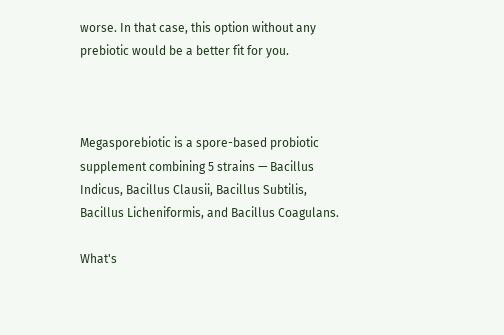worse. In that case, this option without any prebiotic would be a better fit for you.



Megasporebiotic is a spore-based probiotic supplement combining 5 strains — Bacillus Indicus, Bacillus Clausii, Bacillus Subtilis, Bacillus Licheniformis, and Bacillus Coagulans.

What's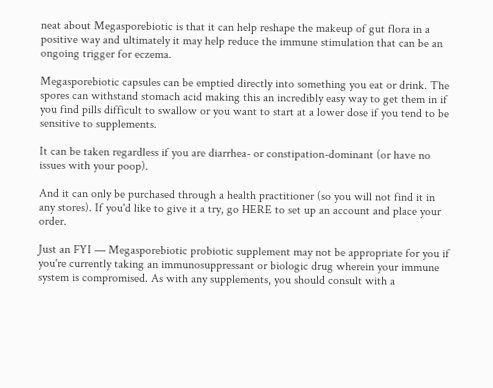neat about Megasporebiotic is that it can help reshape the makeup of gut flora in a positive way and ultimately it may help reduce the immune stimulation that can be an ongoing trigger for eczema.

Megasporebiotic capsules can be emptied directly into something you eat or drink. The spores can withstand stomach acid making this an incredibly easy way to get them in if you find pills difficult to swallow or you want to start at a lower dose if you tend to be sensitive to supplements.

It can be taken regardless if you are diarrhea- or constipation-dominant (or have no issues with your poop).

And it can only be purchased through a health practitioner (so you will not find it in any stores). If you'd like to give it a try, go HERE to set up an account and place your order.

Just an FYI — Megasporebiotic probiotic supplement may not be appropriate for you if you're currently taking an immunosuppressant or biologic drug wherein your immune system is compromised. As with any supplements, you should consult with a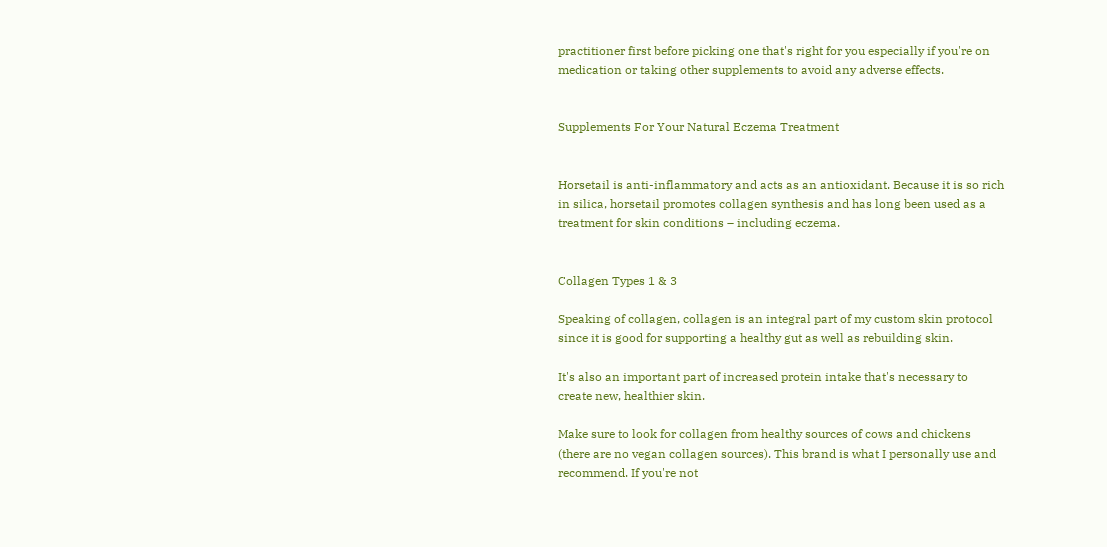practitioner first before picking one that's right for you especially if you're on medication or taking other supplements to avoid any adverse effects.


Supplements For Your Natural Eczema Treatment


Horsetail is anti-inflammatory and acts as an antioxidant. Because it is so rich in silica, horsetail promotes collagen synthesis and has long been used as a treatment for skin conditions – including eczema.


Collagen Types 1 & 3

Speaking of collagen, collagen is an integral part of my custom skin protocol since it is good for supporting a healthy gut as well as rebuilding skin.

It's also an important part of increased protein intake that's necessary to create new, healthier skin.

Make sure to look for collagen from healthy sources of cows and chickens (there are no vegan collagen sources). This brand is what I personally use and recommend. If you're not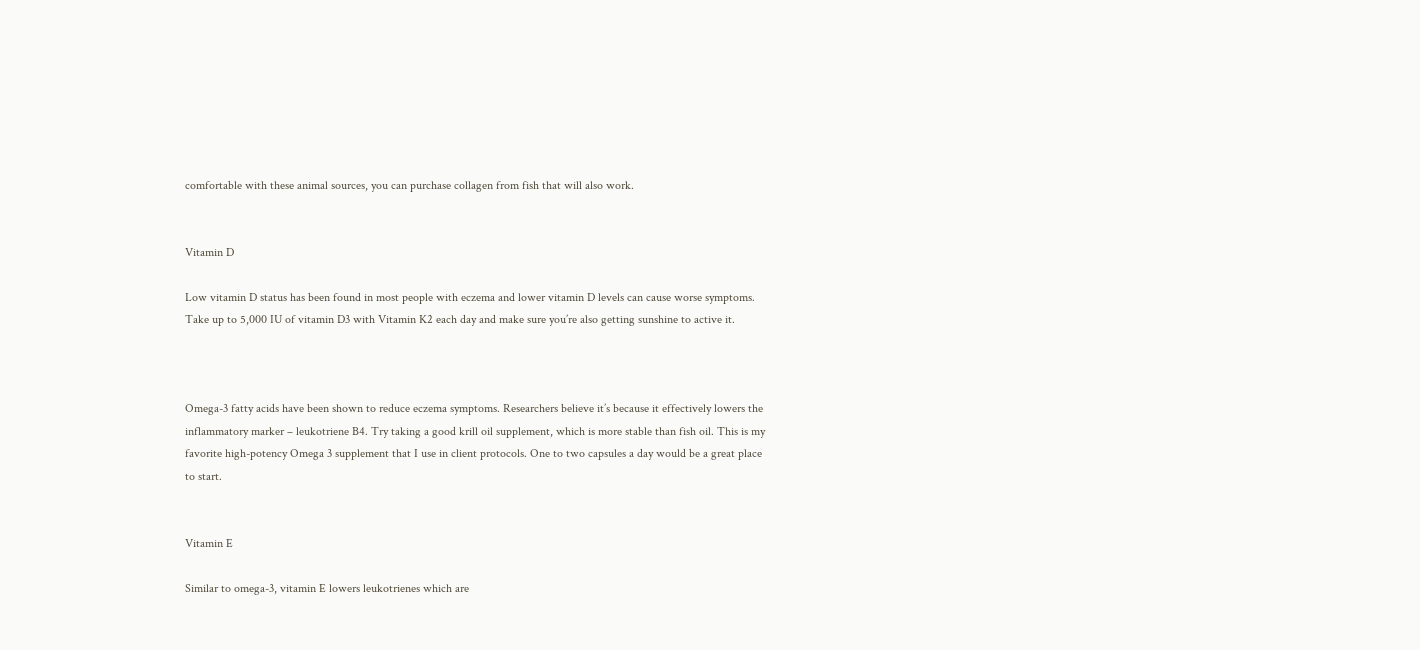comfortable with these animal sources, you can purchase collagen from fish that will also work.


Vitamin D

Low vitamin D status has been found in most people with eczema and lower vitamin D levels can cause worse symptoms. Take up to 5,000 IU of vitamin D3 with Vitamin K2 each day and make sure you’re also getting sunshine to active it.



Omega-3 fatty acids have been shown to reduce eczema symptoms. Researchers believe it’s because it effectively lowers the inflammatory marker – leukotriene B4. Try taking a good krill oil supplement, which is more stable than fish oil. This is my favorite high-potency Omega 3 supplement that I use in client protocols. One to two capsules a day would be a great place to start.


Vitamin E

Similar to omega-3, vitamin E lowers leukotrienes which are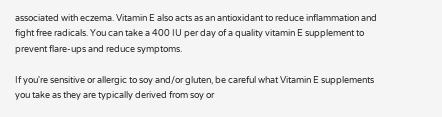associated with eczema. Vitamin E also acts as an antioxidant to reduce inflammation and fight free radicals. You can take a 400 IU per day of a quality vitamin E supplement to prevent flare-ups and reduce symptoms.

If you're sensitive or allergic to soy and/or gluten, be careful what Vitamin E supplements you take as they are typically derived from soy or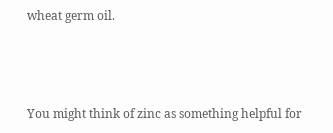wheat germ oil.



You might think of zinc as something helpful for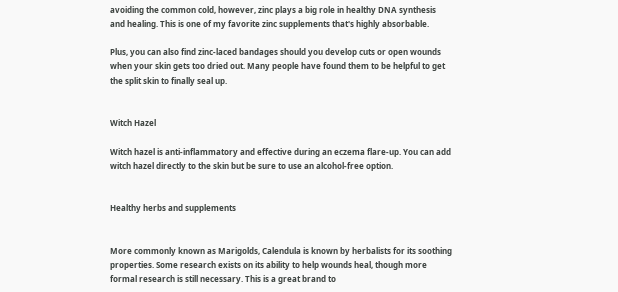avoiding the common cold, however, zinc plays a big role in healthy DNA synthesis and healing. This is one of my favorite zinc supplements that's highly absorbable.

Plus, you can also find zinc-laced bandages should you develop cuts or open wounds when your skin gets too dried out. Many people have found them to be helpful to get the split skin to finally seal up.


Witch Hazel

Witch hazel is anti-inflammatory and effective during an eczema flare-up. You can add witch hazel directly to the skin but be sure to use an alcohol-free option.


Healthy herbs and supplements


More commonly known as Marigolds, Calendula is known by herbalists for its soothing properties. Some research exists on its ability to help wounds heal, though more formal research is still necessary. This is a great brand to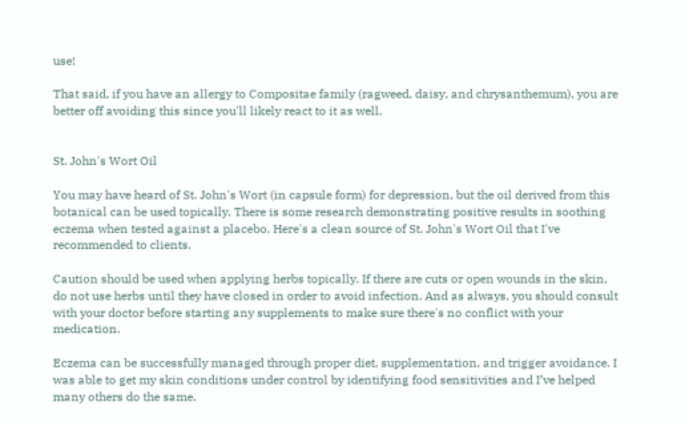use!

That said, if you have an allergy to Compositae family (ragweed, daisy, and chrysanthemum), you are better off avoiding this since you'll likely react to it as well.


St. John's Wort Oil

You may have heard of St. John's Wort (in capsule form) for depression, but the oil derived from this botanical can be used topically. There is some research demonstrating positive results in soothing eczema when tested against a placebo. Here's a clean source of St. John's Wort Oil that I've recommended to clients.

Caution should be used when applying herbs topically. If there are cuts or open wounds in the skin, do not use herbs until they have closed in order to avoid infection. And as always, you should consult with your doctor before starting any supplements to make sure there's no conflict with your medication.

Eczema can be successfully managed through proper diet, supplementation, and trigger avoidance. I was able to get my skin conditions under control by identifying food sensitivities and I’ve helped many others do the same.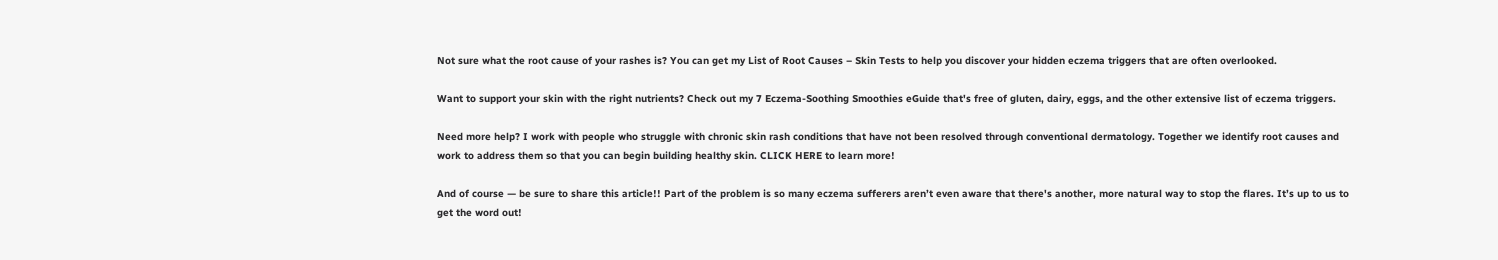Not sure what the root cause of your rashes is? You can get my List of Root Causes – Skin Tests to help you discover your hidden eczema triggers that are often overlooked.

Want to support your skin with the right nutrients? Check out my 7 Eczema-Soothing Smoothies eGuide that's free of gluten, dairy, eggs, and the other extensive list of eczema triggers.

Need more help? I work with people who struggle with chronic skin rash conditions that have not been resolved through conventional dermatology. Together we identify root causes and work to address them so that you can begin building healthy skin. CLICK HERE to learn more!

And of course — be sure to share this article!! Part of the problem is so many eczema sufferers aren’t even aware that there's another, more natural way to stop the flares. It’s up to us to get the word out!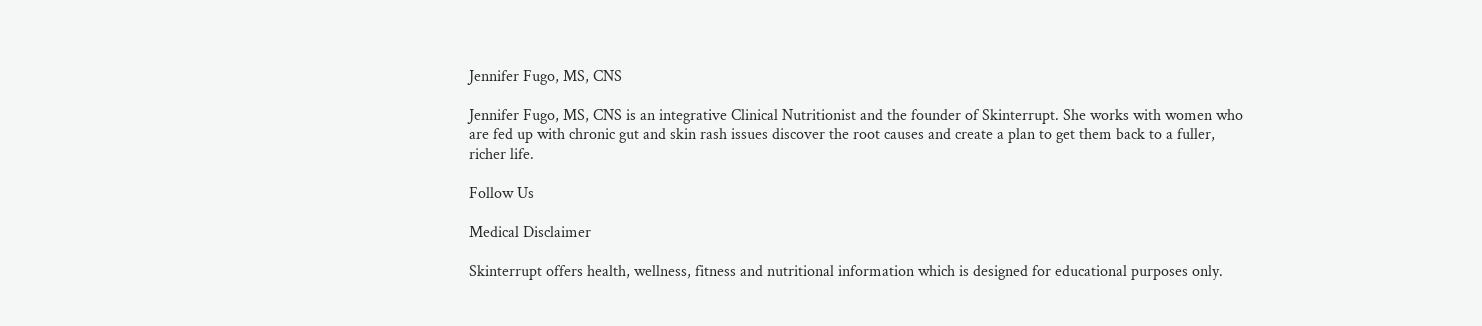Jennifer Fugo, MS, CNS

Jennifer Fugo, MS, CNS is an integrative Clinical Nutritionist and the founder of Skinterrupt. She works with women who are fed up with chronic gut and skin rash issues discover the root causes and create a plan to get them back to a fuller, richer life.

Follow Us

Medical Disclaimer

Skinterrupt offers health, wellness, fitness and nutritional information which is designed for educational purposes only.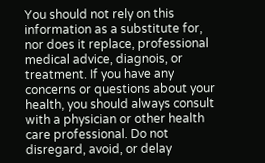You should not rely on this information as a substitute for, nor does it replace, professional medical advice, diagnois, or treatment. If you have any concerns or questions about your health, you should always consult with a physician or other health care professional. Do not disregard, avoid, or delay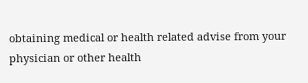obtaining medical or health related advise from your physician or other health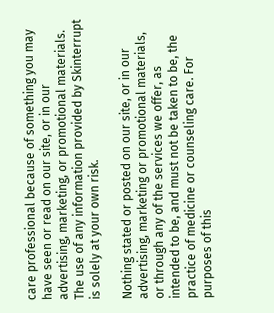care professional because of something you may have seen or read on our site, or in our advertising, marketing, or promotional materials. The use of any information provided by Skinterrupt is solely at your own risk.

Nothing stated or posted on our site, or in our advertising, marketing or promotional materials, or through any of the services we offer, as intended to be, and must not be taken to be, the practice of medicine or counseling care. For purposes of this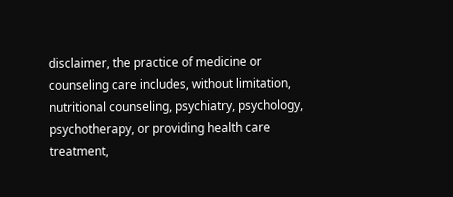disclaimer, the practice of medicine or counseling care includes, without limitation, nutritional counseling, psychiatry, psychology, psychotherapy, or providing health care treatment,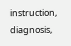instruction, diagnosis,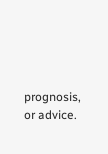prognosis, or advice.